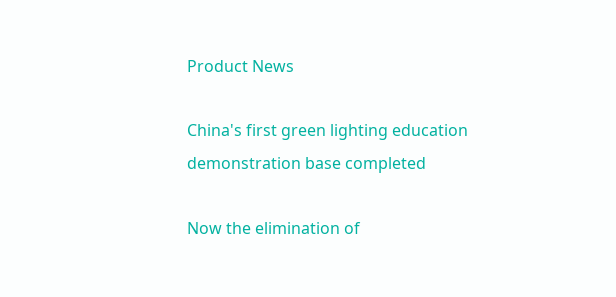Product News

China's first green lighting education demonstration base completed

Now the elimination of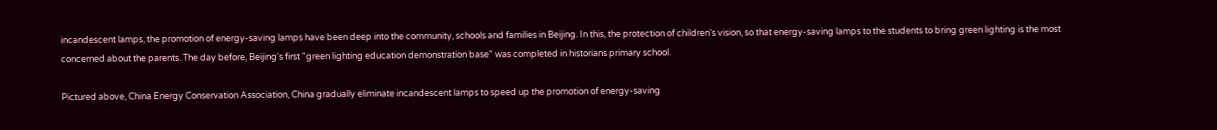incandescent lamps, the promotion of energy-saving lamps have been deep into the community, schools and families in Beijing. In this, the protection of children's vision, so that energy-saving lamps to the students to bring green lighting is the most concerned about the parents. The day before, Beijing's first "green lighting education demonstration base" was completed in historians primary school.

Pictured above, China Energy Conservation Association, China gradually eliminate incandescent lamps to speed up the promotion of energy-saving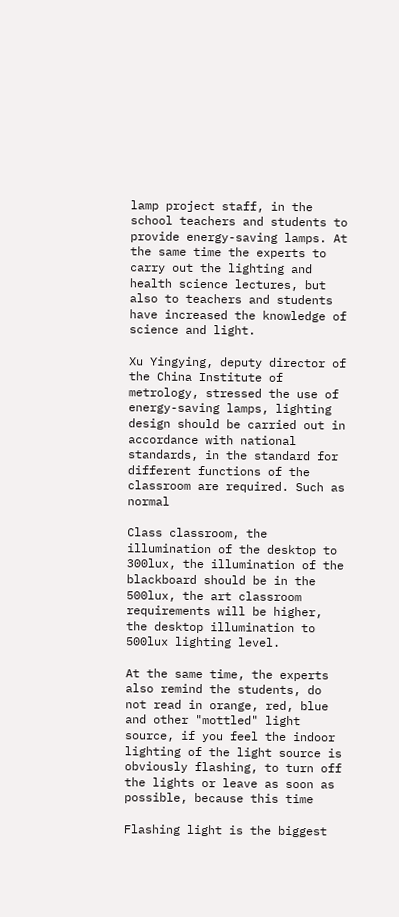lamp project staff, in the school teachers and students to provide energy-saving lamps. At the same time the experts to carry out the lighting and health science lectures, but also to teachers and students have increased the knowledge of science and light.

Xu Yingying, deputy director of the China Institute of metrology, stressed the use of energy-saving lamps, lighting design should be carried out in accordance with national standards, in the standard for different functions of the classroom are required. Such as normal

Class classroom, the illumination of the desktop to 300lux, the illumination of the blackboard should be in the 500lux, the art classroom requirements will be higher, the desktop illumination to 500lux lighting level.

At the same time, the experts also remind the students, do not read in orange, red, blue and other "mottled" light source, if you feel the indoor lighting of the light source is obviously flashing, to turn off the lights or leave as soon as possible, because this time

Flashing light is the biggest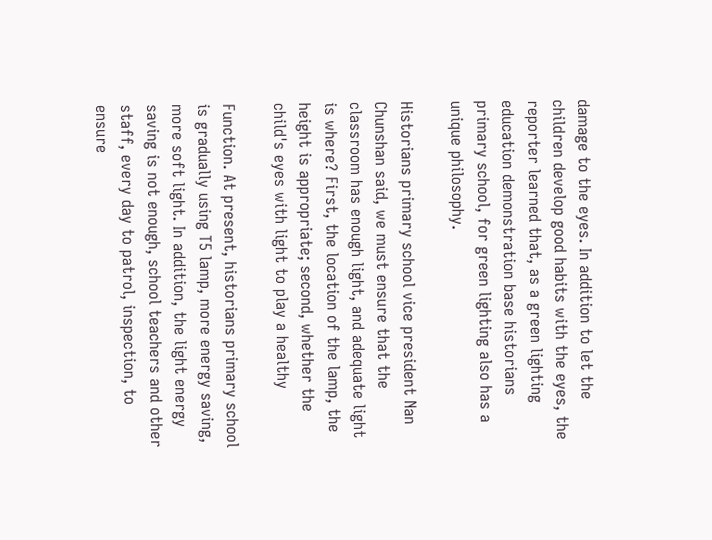damage to the eyes. In addition to let the children develop good habits with the eyes, the reporter learned that, as a green lighting education demonstration base historians primary school, for green lighting also has a unique philosophy.

Historians primary school vice president Nan Chunshan said, we must ensure that the classroom has enough light, and adequate light is where? First, the location of the lamp, the height is appropriate; second, whether the child's eyes with light to play a healthy

Function. At present, historians primary school is gradually using T5 lamp, more energy saving, more soft light. In addition, the light energy saving is not enough, school teachers and other staff, every day to patrol, inspection, to ensure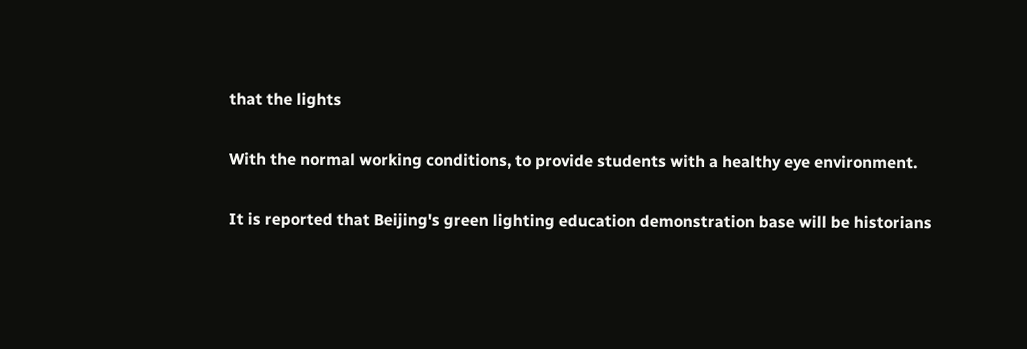that the lights

With the normal working conditions, to provide students with a healthy eye environment.

It is reported that Beijing's green lighting education demonstration base will be historians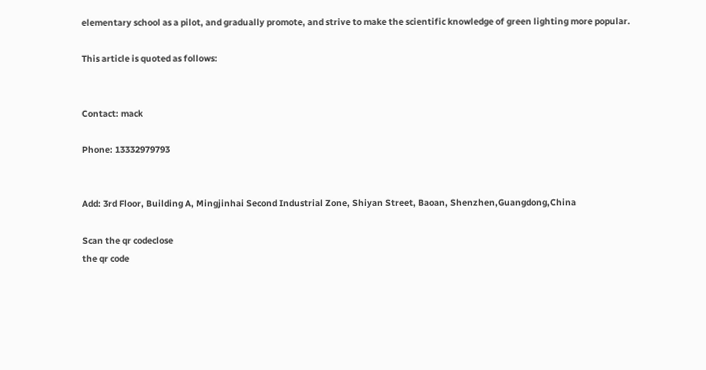elementary school as a pilot, and gradually promote, and strive to make the scientific knowledge of green lighting more popular.

This article is quoted as follows:


Contact: mack

Phone: 13332979793


Add: 3rd Floor, Building A, Mingjinhai Second Industrial Zone, Shiyan Street, Baoan, Shenzhen,Guangdong,China

Scan the qr codeclose
the qr code